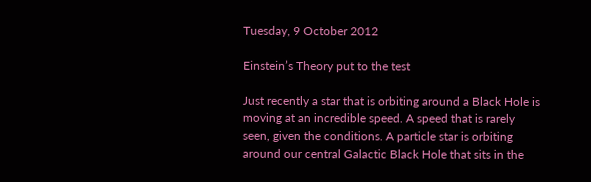Tuesday, 9 October 2012

Einstein’s Theory put to the test

Just recently a star that is orbiting around a Black Hole is moving at an incredible speed. A speed that is rarely seen, given the conditions. A particle star is orbiting around our central Galactic Black Hole that sits in the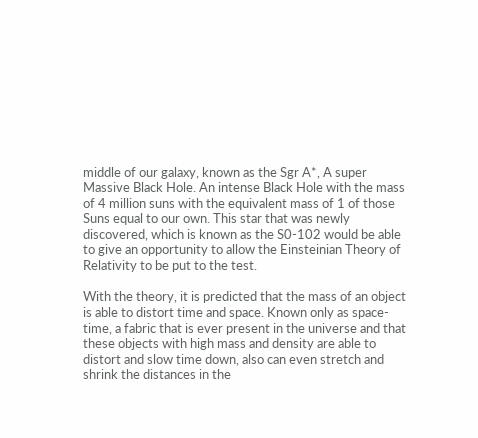middle of our galaxy, known as the Sgr A*, A super Massive Black Hole. An intense Black Hole with the mass of 4 million suns with the equivalent mass of 1 of those Suns equal to our own. This star that was newly discovered, which is known as the S0-102 would be able to give an opportunity to allow the Einsteinian Theory of Relativity to be put to the test.

With the theory, it is predicted that the mass of an object is able to distort time and space. Known only as space-time, a fabric that is ever present in the universe and that these objects with high mass and density are able to distort and slow time down, also can even stretch and shrink the distances in the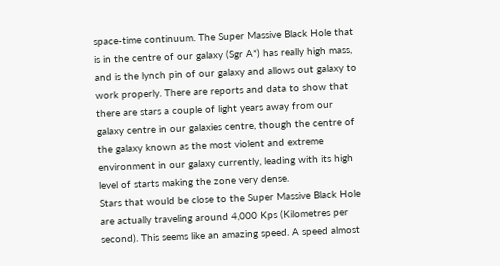space-time continuum. The Super Massive Black Hole that is in the centre of our galaxy (Sgr A*) has really high mass, and is the lynch pin of our galaxy and allows out galaxy to work properly. There are reports and data to show that there are stars a couple of light years away from our galaxy centre in our galaxies centre, though the centre of the galaxy known as the most violent and extreme
environment in our galaxy currently, leading with its high level of starts making the zone very dense.
Stars that would be close to the Super Massive Black Hole are actually traveling around 4,000 Kps (Kilometres per second). This seems like an amazing speed. A speed almost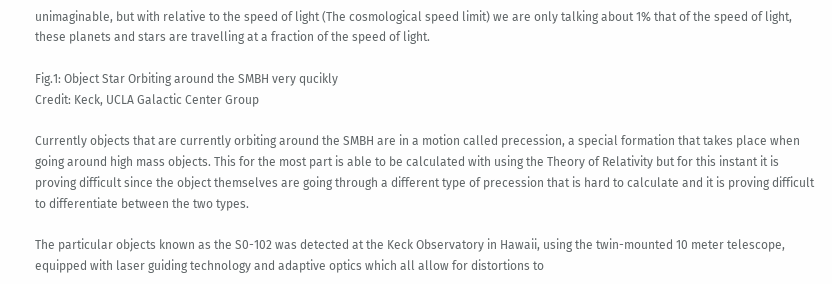unimaginable, but with relative to the speed of light (The cosmological speed limit) we are only talking about 1% that of the speed of light, these planets and stars are travelling at a fraction of the speed of light.

Fig.1: Object Star Orbiting around the SMBH very qucikly
Credit: Keck, UCLA Galactic Center Group

Currently objects that are currently orbiting around the SMBH are in a motion called precession, a special formation that takes place when going around high mass objects. This for the most part is able to be calculated with using the Theory of Relativity but for this instant it is proving difficult since the object themselves are going through a different type of precession that is hard to calculate and it is proving difficult to differentiate between the two types.

The particular objects known as the S0-102 was detected at the Keck Observatory in Hawaii, using the twin-mounted 10 meter telescope, equipped with laser guiding technology and adaptive optics which all allow for distortions to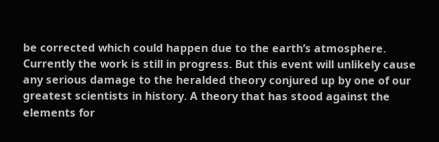be corrected which could happen due to the earth’s atmosphere.
Currently the work is still in progress. But this event will unlikely cause any serious damage to the heralded theory conjured up by one of our greatest scientists in history. A theory that has stood against the elements for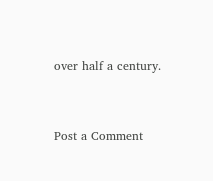over half a century.


Post a Comment